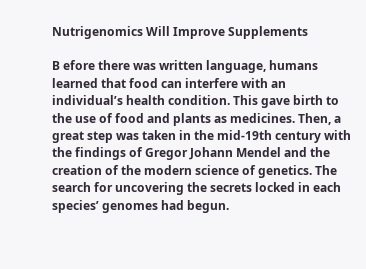Nutrigenomics Will Improve Supplements

B efore there was written language, humans learned that food can interfere with an individual’s health condition. This gave birth to the use of food and plants as medicines. Then, a great step was taken in the mid-19th century with the findings of Gregor Johann Mendel and the creation of the modern science of genetics. The search for uncovering the secrets locked in each species’ genomes had begun.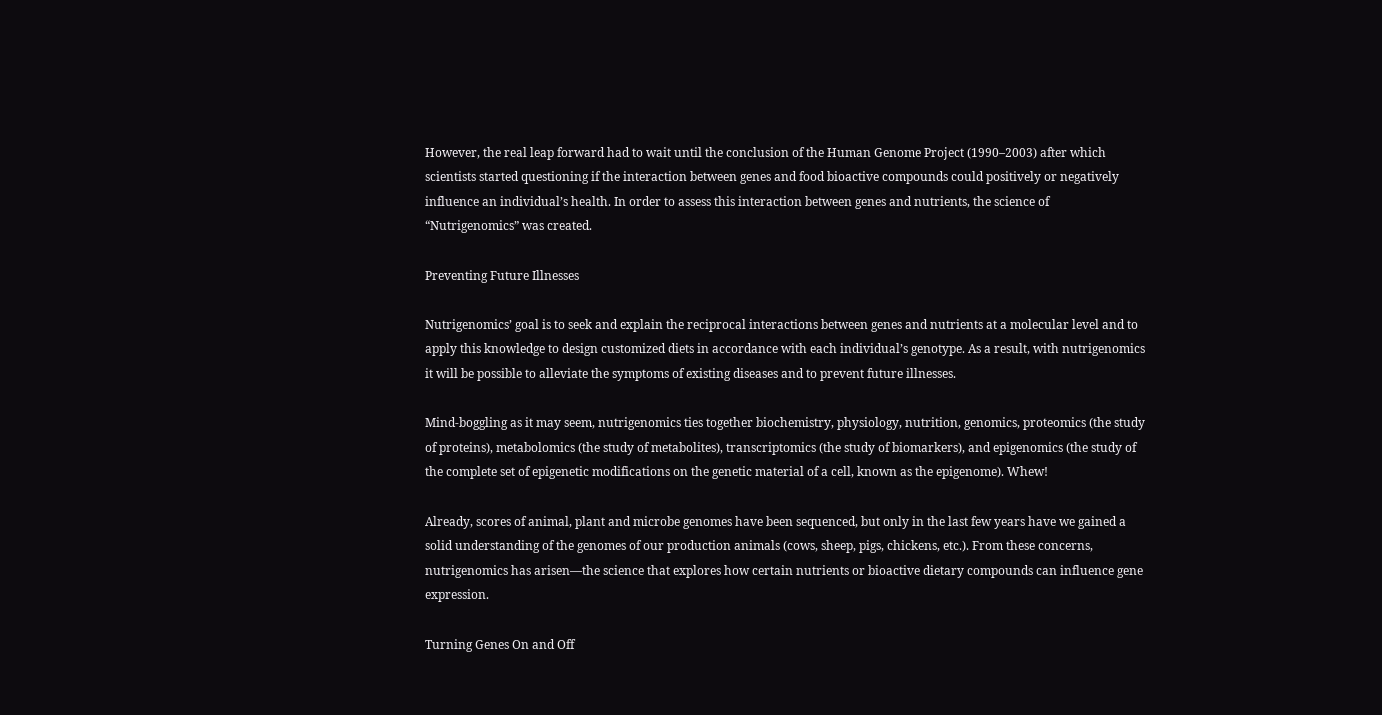However, the real leap forward had to wait until the conclusion of the Human Genome Project (1990–2003) after which scientists started questioning if the interaction between genes and food bioactive compounds could positively or negatively influence an individual’s health. In order to assess this interaction between genes and nutrients, the science of “Nutrigenomics” was created.

Preventing Future Illnesses

Nutrigenomics’ goal is to seek and explain the reciprocal interactions between genes and nutrients at a molecular level and to apply this knowledge to design customized diets in accordance with each individual’s genotype. As a result, with nutrigenomics it will be possible to alleviate the symptoms of existing diseases and to prevent future illnesses.

Mind-boggling as it may seem, nutrigenomics ties together biochemistry, physiology, nutrition, genomics, proteomics (the study of proteins), metabolomics (the study of metabolites), transcriptomics (the study of biomarkers), and epigenomics (the study of the complete set of epigenetic modifications on the genetic material of a cell, known as the epigenome). Whew!

Already, scores of animal, plant and microbe genomes have been sequenced, but only in the last few years have we gained a solid understanding of the genomes of our production animals (cows, sheep, pigs, chickens, etc.). From these concerns, nutrigenomics has arisen—the science that explores how certain nutrients or bioactive dietary compounds can influence gene expression.

Turning Genes On and Off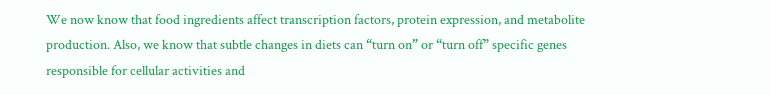We now know that food ingredients affect transcription factors, protein expression, and metabolite production. Also, we know that subtle changes in diets can “turn on” or “turn off” specific genes responsible for cellular activities and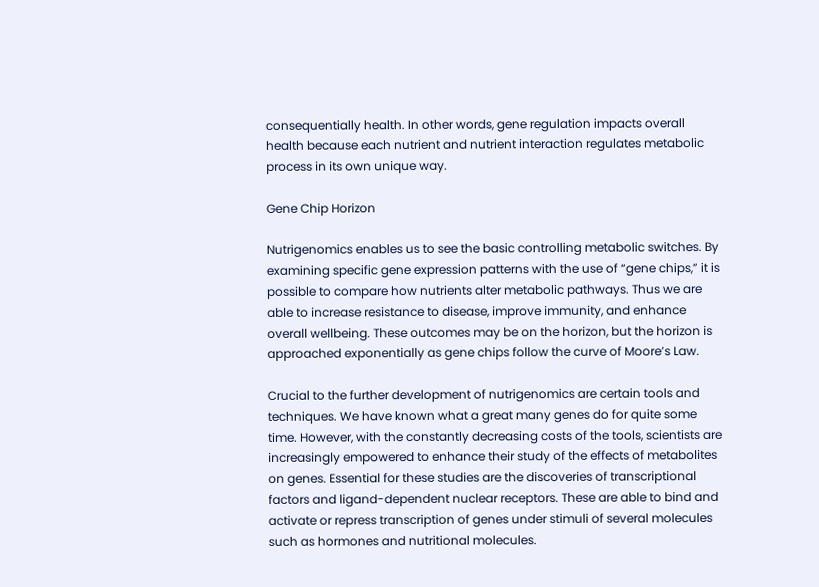consequentially health. In other words, gene regulation impacts overall health because each nutrient and nutrient interaction regulates metabolic process in its own unique way.

Gene Chip Horizon

Nutrigenomics enables us to see the basic controlling metabolic switches. By examining specific gene expression patterns with the use of “gene chips,” it is possible to compare how nutrients alter metabolic pathways. Thus we are able to increase resistance to disease, improve immunity, and enhance overall wellbeing. These outcomes may be on the horizon, but the horizon is approached exponentially as gene chips follow the curve of Moore’s Law.

Crucial to the further development of nutrigenomics are certain tools and
techniques. We have known what a great many genes do for quite some time. However, with the constantly decreasing costs of the tools, scientists are increasingly empowered to enhance their study of the effects of metabolites on genes. Essential for these studies are the discoveries of transcriptional factors and ligand-dependent nuclear receptors. These are able to bind and activate or repress transcription of genes under stimuli of several molecules such as hormones and nutritional molecules.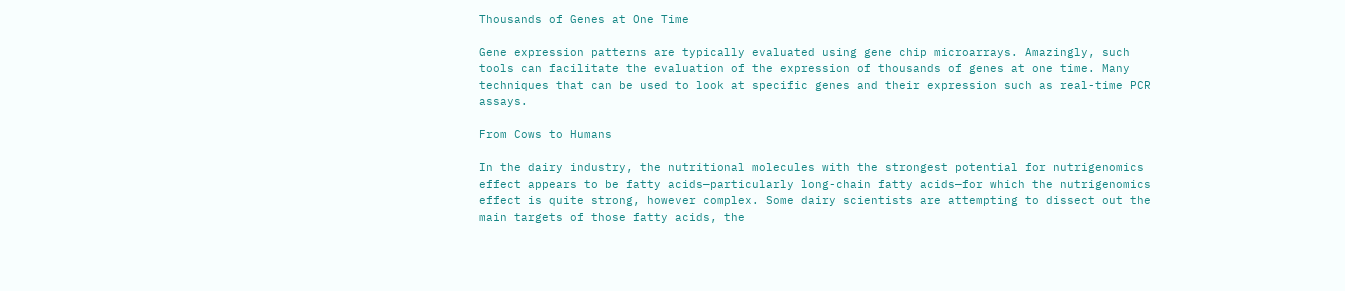Thousands of Genes at One Time

Gene expression patterns are typically evaluated using gene chip microarrays. Amazingly, such tools can facilitate the evaluation of the expression of thousands of genes at one time. Many techniques that can be used to look at specific genes and their expression such as real-time PCR assays.

From Cows to Humans

In the dairy industry, the nutritional molecules with the strongest potential for nutrigenomics effect appears to be fatty acids—particularly long-chain fatty acids—for which the nutrigenomics effect is quite strong, however complex. Some dairy scientists are attempting to dissect out the main targets of those fatty acids, the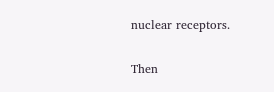nuclear receptors.

Then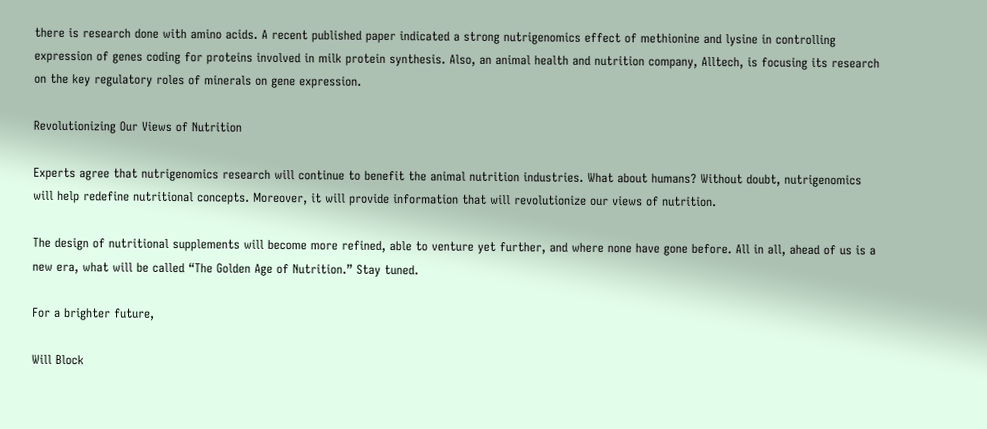there is research done with amino acids. A recent published paper indicated a strong nutrigenomics effect of methionine and lysine in controlling expression of genes coding for proteins involved in milk protein synthesis. Also, an animal health and nutrition company, Alltech, is focusing its research on the key regulatory roles of minerals on gene expression.

Revolutionizing Our Views of Nutrition

Experts agree that nutrigenomics research will continue to benefit the animal nutrition industries. What about humans? Without doubt, nutrigenomics will help redefine nutritional concepts. Moreover, it will provide information that will revolutionize our views of nutrition.

The design of nutritional supplements will become more refined, able to venture yet further, and where none have gone before. All in all, ahead of us is a new era, what will be called “The Golden Age of Nutrition.” Stay tuned.

For a brighter future,

Will Block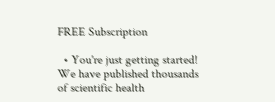FREE Subscription

  • You're just getting started! We have published thousands of scientific health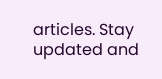articles. Stay updated and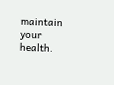maintain your health.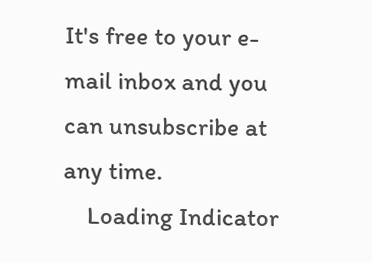It's free to your e-mail inbox and you can unsubscribe at any time.
    Loading Indicator